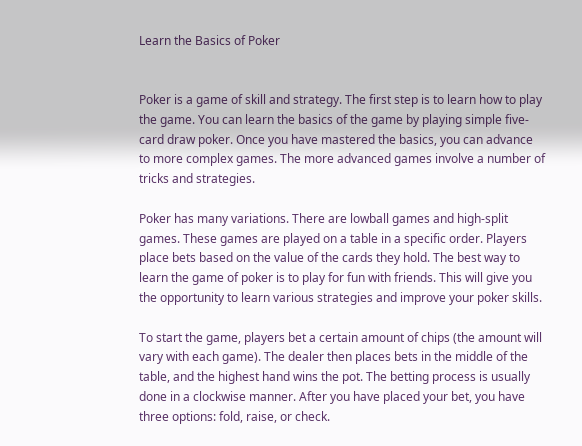Learn the Basics of Poker


Poker is a game of skill and strategy. The first step is to learn how to play the game. You can learn the basics of the game by playing simple five-card draw poker. Once you have mastered the basics, you can advance to more complex games. The more advanced games involve a number of tricks and strategies.

Poker has many variations. There are lowball games and high-split games. These games are played on a table in a specific order. Players place bets based on the value of the cards they hold. The best way to learn the game of poker is to play for fun with friends. This will give you the opportunity to learn various strategies and improve your poker skills.

To start the game, players bet a certain amount of chips (the amount will vary with each game). The dealer then places bets in the middle of the table, and the highest hand wins the pot. The betting process is usually done in a clockwise manner. After you have placed your bet, you have three options: fold, raise, or check.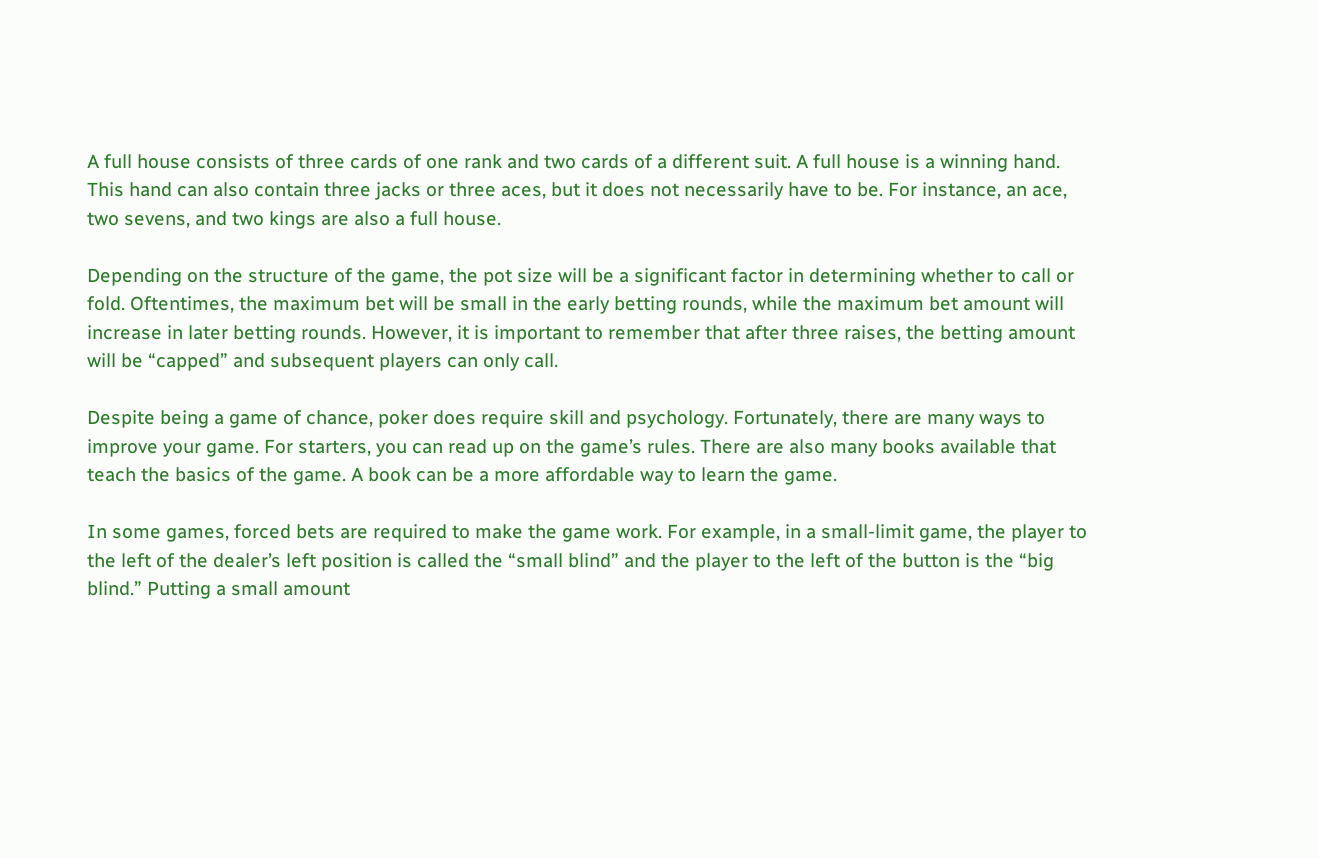A full house consists of three cards of one rank and two cards of a different suit. A full house is a winning hand. This hand can also contain three jacks or three aces, but it does not necessarily have to be. For instance, an ace, two sevens, and two kings are also a full house.

Depending on the structure of the game, the pot size will be a significant factor in determining whether to call or fold. Oftentimes, the maximum bet will be small in the early betting rounds, while the maximum bet amount will increase in later betting rounds. However, it is important to remember that after three raises, the betting amount will be “capped” and subsequent players can only call.

Despite being a game of chance, poker does require skill and psychology. Fortunately, there are many ways to improve your game. For starters, you can read up on the game’s rules. There are also many books available that teach the basics of the game. A book can be a more affordable way to learn the game.

In some games, forced bets are required to make the game work. For example, in a small-limit game, the player to the left of the dealer’s left position is called the “small blind” and the player to the left of the button is the “big blind.” Putting a small amount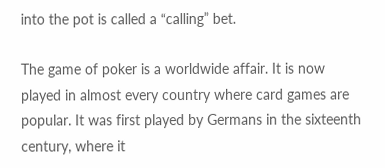into the pot is called a “calling” bet.

The game of poker is a worldwide affair. It is now played in almost every country where card games are popular. It was first played by Germans in the sixteenth century, where it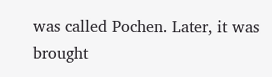was called Pochen. Later, it was brought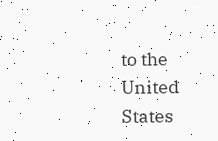to the United States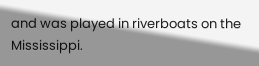and was played in riverboats on the Mississippi.